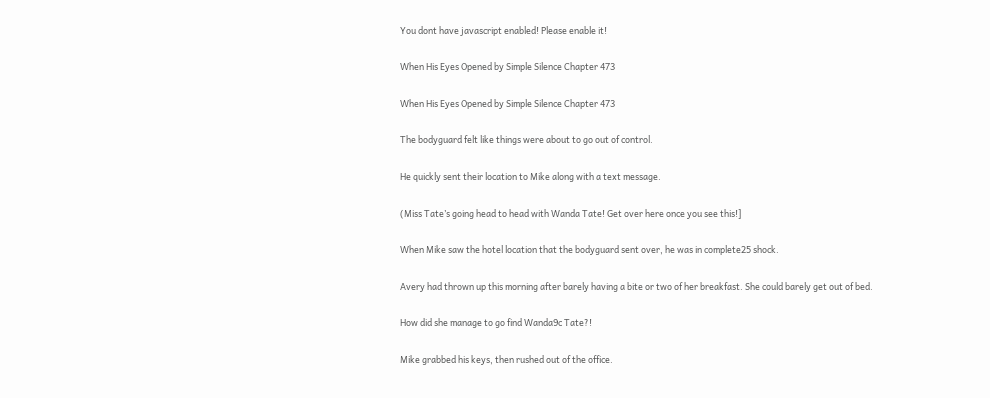You dont have javascript enabled! Please enable it!

When His Eyes Opened by Simple Silence Chapter 473

When His Eyes Opened by Simple Silence Chapter 473

The bodyguard felt like things were about to go out of control.

He quickly sent their location to Mike along with a text message.

(Miss Tate’s going head to head with Wanda Tate! Get over here once you see this!]

When Mike saw the hotel location that the bodyguard sent over, he was in complete25 shock.

Avery had thrown up this morning after barely having a bite or two of her breakfast. She could barely get out of bed.

How did she manage to go find Wanda9c Tate?!

Mike grabbed his keys, then rushed out of the office.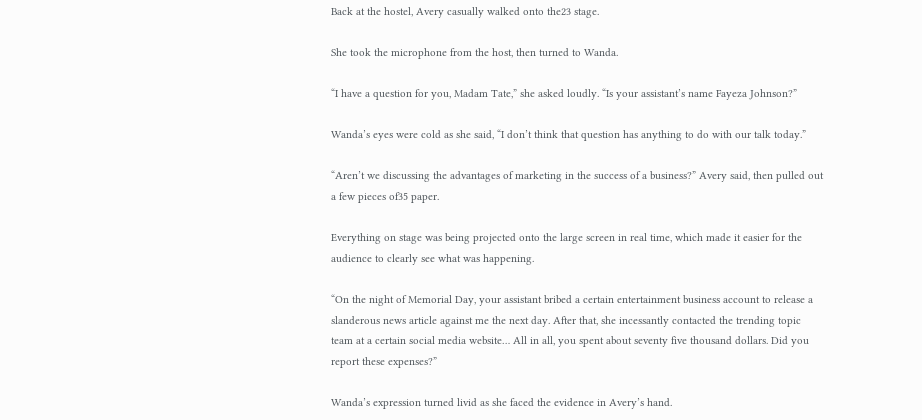Back at the hostel, Avery casually walked onto the23 stage.

She took the microphone from the host, then turned to Wanda.

“I have a question for you, Madam Tate,” she asked loudly. “Is your assistant’s name Fayeza Johnson?”

Wanda’s eyes were cold as she said, “I don’t think that question has anything to do with our talk today.”

“Aren’t we discussing the advantages of marketing in the success of a business?” Avery said, then pulled out a few pieces of35 paper.

Everything on stage was being projected onto the large screen in real time, which made it easier for the audience to clearly see what was happening.

“On the night of Memorial Day, your assistant bribed a certain entertainment business account to release a slanderous news article against me the next day. After that, she incessantly contacted the trending topic team at a certain social media website… All in all, you spent about seventy five thousand dollars. Did you report these expenses?”

Wanda’s expression turned livid as she faced the evidence in Avery’s hand.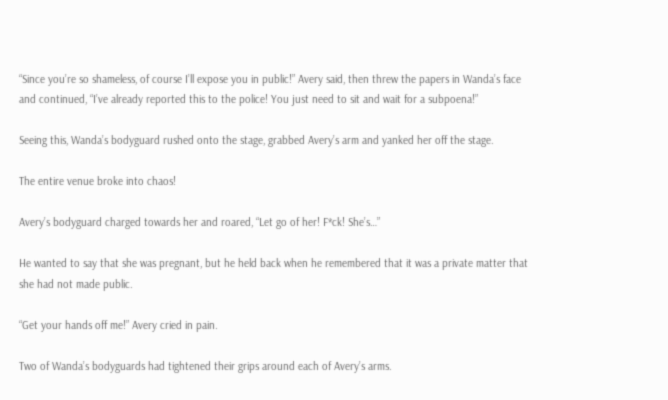“Since you’re so shameless, of course I’ll expose you in public!” Avery said, then threw the papers in Wanda’s face and continued, “I’ve already reported this to the police! You just need to sit and wait for a subpoena!”

Seeing this, Wanda’s bodyguard rushed onto the stage, grabbed Avery’s arm and yanked her off the stage.

The entire venue broke into chaos!

Avery’s bodyguard charged towards her and roared, “Let go of her! F*ck! She’s…”

He wanted to say that she was pregnant, but he held back when he remembered that it was a private matter that she had not made public.

“Get your hands off me!” Avery cried in pain.

Two of Wanda’s bodyguards had tightened their grips around each of Avery’s arms.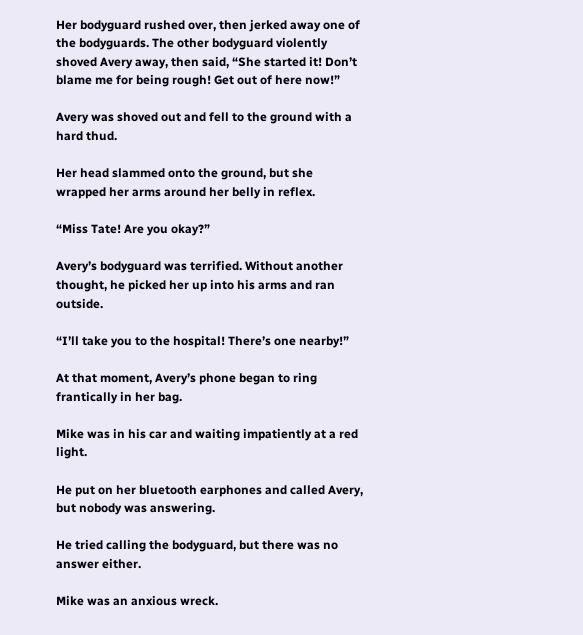Her bodyguard rushed over, then jerked away one of the bodyguards. The other bodyguard violently shoved Avery away, then said, “She started it! Don’t blame me for being rough! Get out of here now!”

Avery was shoved out and fell to the ground with a hard thud.

Her head slammed onto the ground, but she wrapped her arms around her belly in reflex.

“Miss Tate! Are you okay?”

Avery’s bodyguard was terrified. Without another thought, he picked her up into his arms and ran outside.

“I’ll take you to the hospital! There’s one nearby!”

At that moment, Avery’s phone began to ring frantically in her bag.

Mike was in his car and waiting impatiently at a red light.

He put on her bluetooth earphones and called Avery, but nobody was answering.

He tried calling the bodyguard, but there was no answer either.

Mike was an anxious wreck.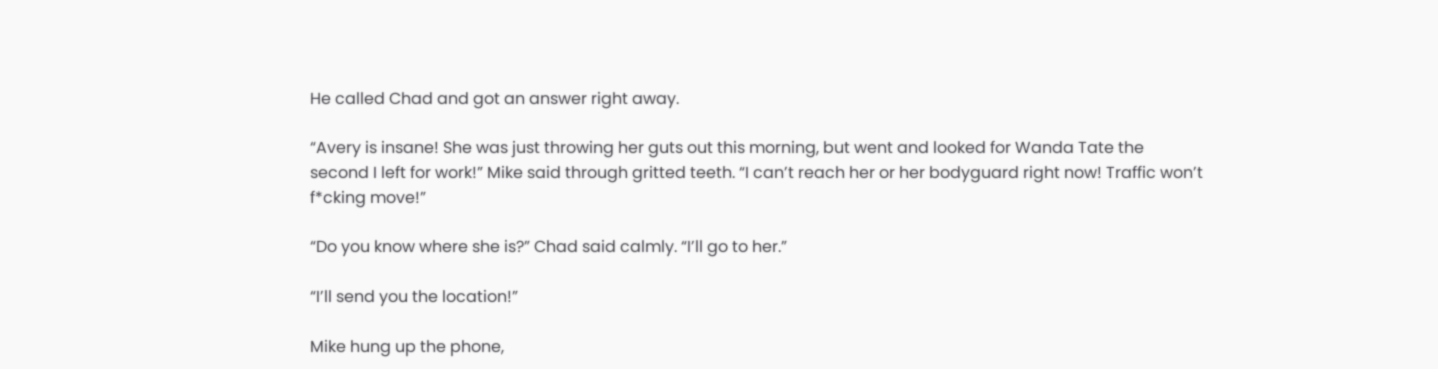He called Chad and got an answer right away.

“Avery is insane! She was just throwing her guts out this morning, but went and looked for Wanda Tate the second I left for work!” Mike said through gritted teeth. “I can’t reach her or her bodyguard right now! Traffic won’t f*cking move!”

“Do you know where she is?” Chad said calmly. “I’ll go to her.”

“I’ll send you the location!”

Mike hung up the phone,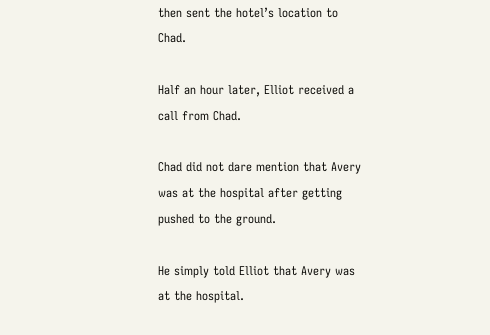then sent the hotel’s location to Chad.

Half an hour later, Elliot received a call from Chad.

Chad did not dare mention that Avery was at the hospital after getting pushed to the ground.

He simply told Elliot that Avery was at the hospital.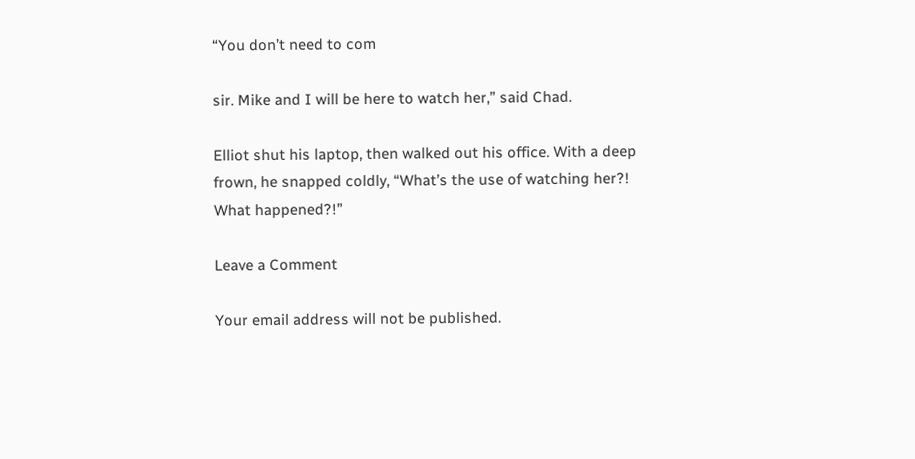“You don’t need to com

sir. Mike and I will be here to watch her,” said Chad.

Elliot shut his laptop, then walked out his office. With a deep frown, he snapped coldly, “What’s the use of watching her?! What happened?!”

Leave a Comment

Your email address will not be published.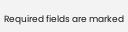Required fields are marked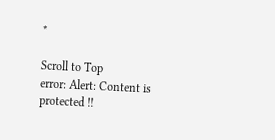*

Scroll to Top
error: Alert: Content is protected !!